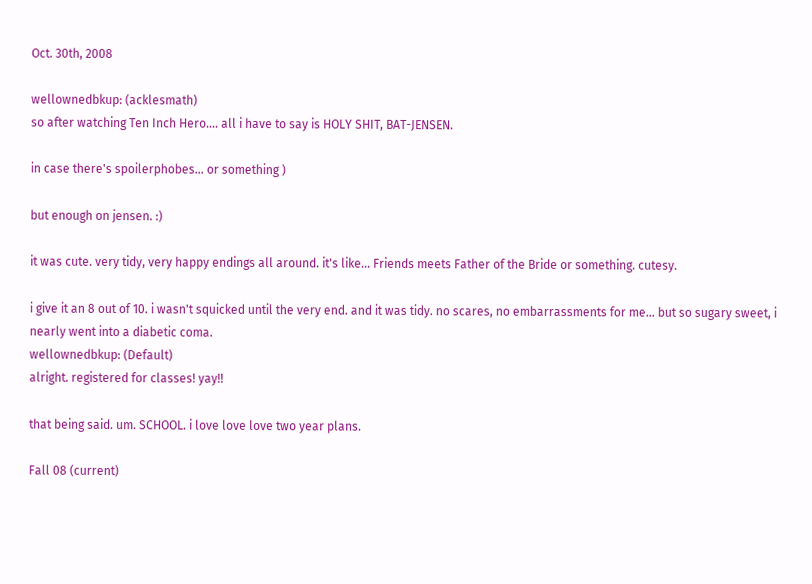Oct. 30th, 2008

wellownedbkup: (acklesmath)
so after watching Ten Inch Hero.... all i have to say is HOLY SHIT, BAT-JENSEN.

in case there's spoilerphobes... or something )

but enough on jensen. :)

it was cute. very tidy, very happy endings all around. it's like... Friends meets Father of the Bride or something. cutesy.

i give it an 8 out of 10. i wasn't squicked until the very end. and it was tidy. no scares, no embarrassments for me... but so sugary sweet, i nearly went into a diabetic coma.
wellownedbkup: (Default)
alright. registered for classes! yay!!

that being said. um. SCHOOL. i love love love two year plans.

Fall 08 (current)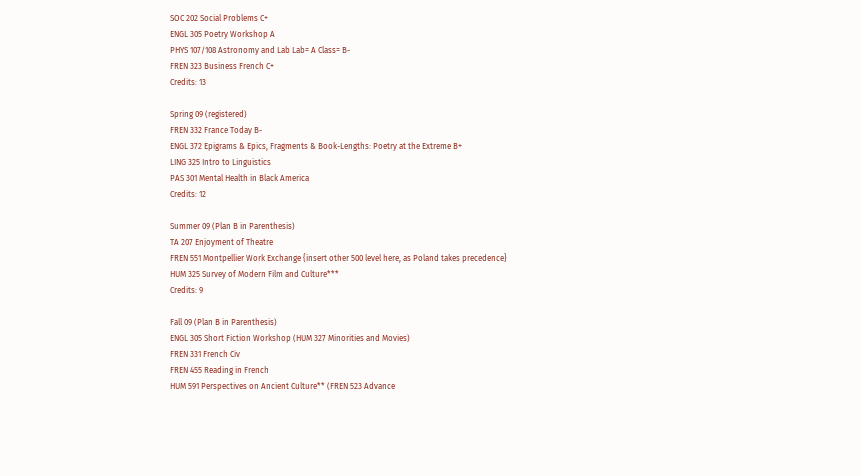SOC 202 Social Problems C+
ENGL 305 Poetry Workshop A
PHYS 107/108 Astronomy and Lab Lab= A Class= B-
FREN 323 Business French C+
Credits: 13

Spring 09 (registered)
FREN 332 France Today B-
ENGL 372 Epigrams & Epics, Fragments & Book-Lengths: Poetry at the Extreme B+
LING 325 Intro to Linguistics
PAS 301 Mental Health in Black America
Credits: 12

Summer 09 (Plan B in Parenthesis)
TA 207 Enjoyment of Theatre
FREN 551 Montpellier Work Exchange {insert other 500 level here, as Poland takes precedence}
HUM 325 Survey of Modern Film and Culture***
Credits: 9

Fall 09 (Plan B in Parenthesis)
ENGL 305 Short Fiction Workshop (HUM 327 Minorities and Movies)
FREN 331 French Civ
FREN 455 Reading in French
HUM 591 Perspectives on Ancient Culture** (FREN 523 Advance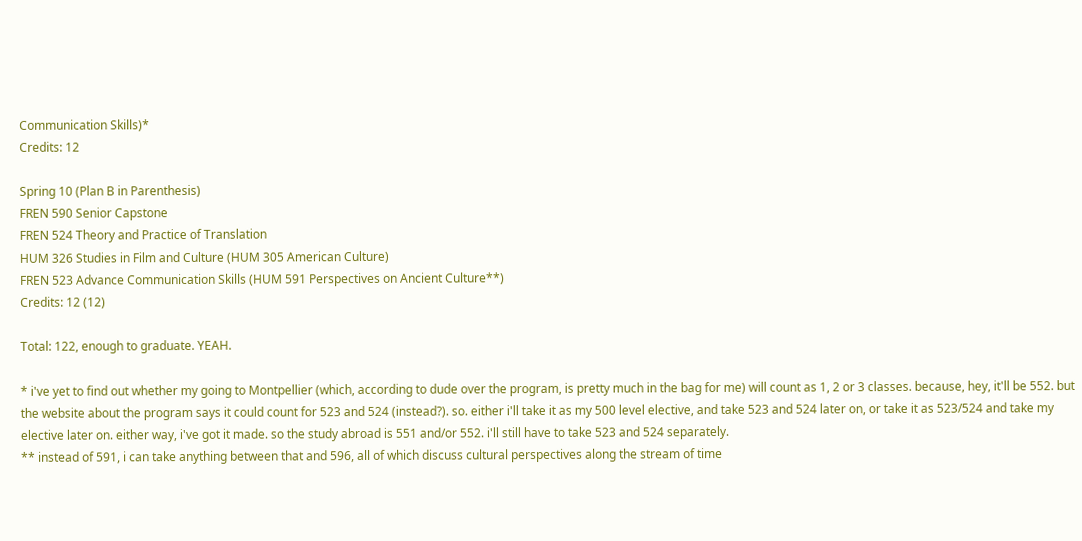Communication Skills)*
Credits: 12

Spring 10 (Plan B in Parenthesis)
FREN 590 Senior Capstone
FREN 524 Theory and Practice of Translation
HUM 326 Studies in Film and Culture (HUM 305 American Culture)
FREN 523 Advance Communication Skills (HUM 591 Perspectives on Ancient Culture**)
Credits: 12 (12)

Total: 122, enough to graduate. YEAH.

* i've yet to find out whether my going to Montpellier (which, according to dude over the program, is pretty much in the bag for me) will count as 1, 2 or 3 classes. because, hey, it'll be 552. but the website about the program says it could count for 523 and 524 (instead?). so. either i'll take it as my 500 level elective, and take 523 and 524 later on, or take it as 523/524 and take my elective later on. either way, i've got it made. so the study abroad is 551 and/or 552. i'll still have to take 523 and 524 separately.
** instead of 591, i can take anything between that and 596, all of which discuss cultural perspectives along the stream of time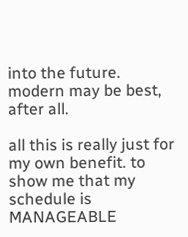into the future. modern may be best, after all.

all this is really just for my own benefit. to show me that my schedule is MANAGEABLE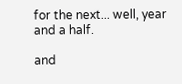for the next... well, year and a half.

and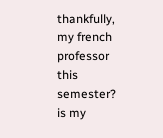thankfully, my french professor this semester? is my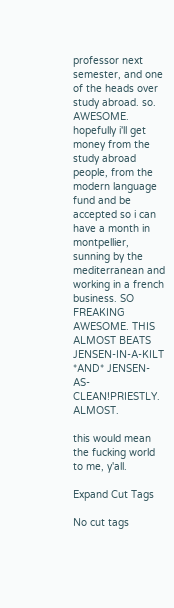professor next semester, and one of the heads over study abroad. so. AWESOME. hopefully i'll get money from the study abroad people, from the modern language fund and be accepted so i can have a month in montpellier, sunning by the mediterranean and working in a french business. SO FREAKING AWESOME. THIS ALMOST BEATS JENSEN-IN-A-KILT *AND* JENSEN-AS-CLEAN!PRIESTLY. ALMOST.

this would mean the fucking world to me, y'all.

Expand Cut Tags

No cut tags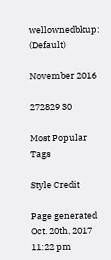wellownedbkup: (Default)

November 2016

272829 30

Most Popular Tags

Style Credit

Page generated Oct. 20th, 2017 11:22 pm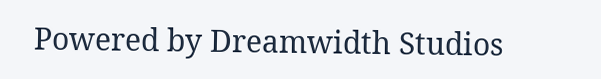Powered by Dreamwidth Studios